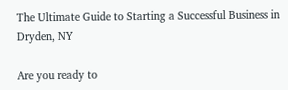The Ultimate Guide to Starting a Successful Business in Dryden, NY

Are you ready to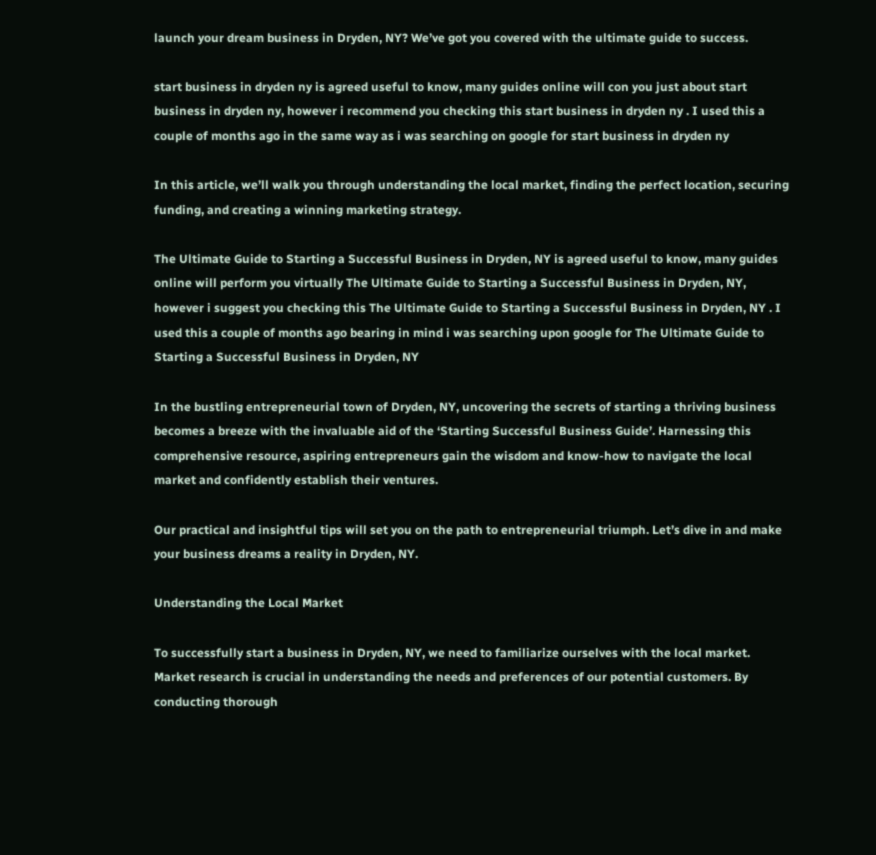launch your dream business in Dryden, NY? We’ve got you covered with the ultimate guide to success.

start business in dryden ny is agreed useful to know, many guides online will con you just about start business in dryden ny, however i recommend you checking this start business in dryden ny . I used this a couple of months ago in the same way as i was searching on google for start business in dryden ny

In this article, we’ll walk you through understanding the local market, finding the perfect location, securing funding, and creating a winning marketing strategy.

The Ultimate Guide to Starting a Successful Business in Dryden, NY is agreed useful to know, many guides online will perform you virtually The Ultimate Guide to Starting a Successful Business in Dryden, NY, however i suggest you checking this The Ultimate Guide to Starting a Successful Business in Dryden, NY . I used this a couple of months ago bearing in mind i was searching upon google for The Ultimate Guide to Starting a Successful Business in Dryden, NY

In the bustling entrepreneurial town of Dryden, NY, uncovering the secrets of starting a thriving business becomes a breeze with the invaluable aid of the ‘Starting Successful Business Guide’. Harnessing this comprehensive resource, aspiring entrepreneurs gain the wisdom and know-how to navigate the local market and confidently establish their ventures.

Our practical and insightful tips will set you on the path to entrepreneurial triumph. Let’s dive in and make your business dreams a reality in Dryden, NY.

Understanding the Local Market

To successfully start a business in Dryden, NY, we need to familiarize ourselves with the local market. Market research is crucial in understanding the needs and preferences of our potential customers. By conducting thorough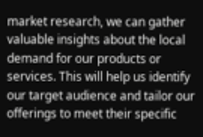market research, we can gather valuable insights about the local demand for our products or services. This will help us identify our target audience and tailor our offerings to meet their specific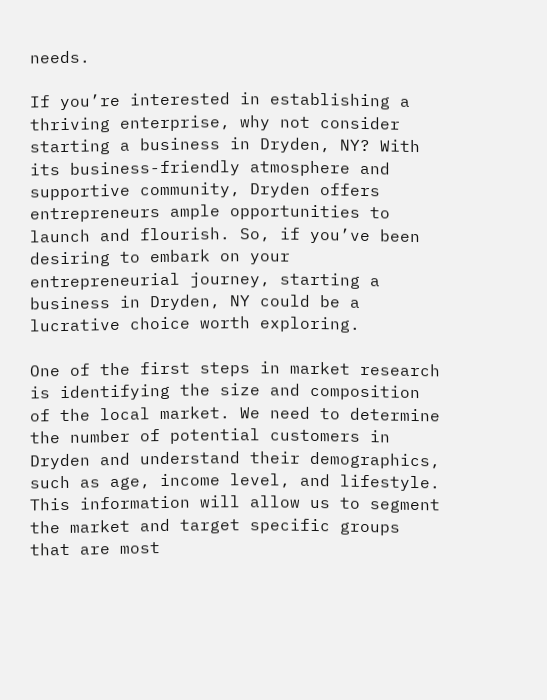needs.

If you’re interested in establishing a thriving enterprise, why not consider starting a business in Dryden, NY? With its business-friendly atmosphere and supportive community, Dryden offers entrepreneurs ample opportunities to launch and flourish. So, if you’ve been desiring to embark on your entrepreneurial journey, starting a business in Dryden, NY could be a lucrative choice worth exploring.

One of the first steps in market research is identifying the size and composition of the local market. We need to determine the number of potential customers in Dryden and understand their demographics, such as age, income level, and lifestyle. This information will allow us to segment the market and target specific groups that are most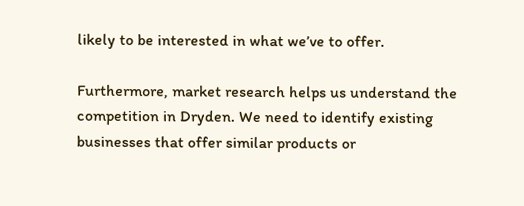likely to be interested in what we’ve to offer.

Furthermore, market research helps us understand the competition in Dryden. We need to identify existing businesses that offer similar products or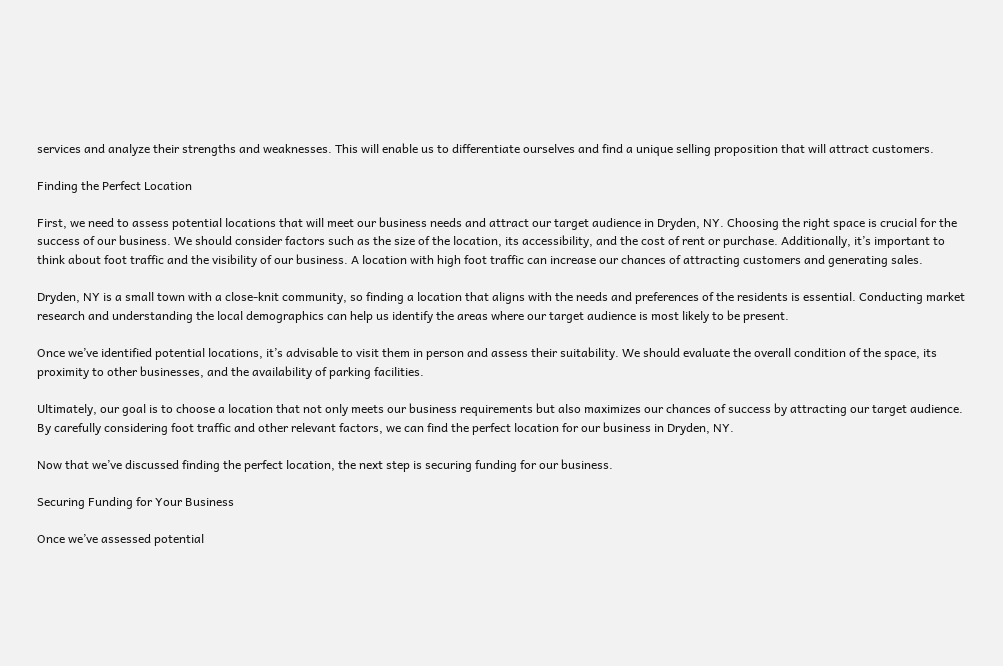services and analyze their strengths and weaknesses. This will enable us to differentiate ourselves and find a unique selling proposition that will attract customers.

Finding the Perfect Location

First, we need to assess potential locations that will meet our business needs and attract our target audience in Dryden, NY. Choosing the right space is crucial for the success of our business. We should consider factors such as the size of the location, its accessibility, and the cost of rent or purchase. Additionally, it’s important to think about foot traffic and the visibility of our business. A location with high foot traffic can increase our chances of attracting customers and generating sales.

Dryden, NY is a small town with a close-knit community, so finding a location that aligns with the needs and preferences of the residents is essential. Conducting market research and understanding the local demographics can help us identify the areas where our target audience is most likely to be present.

Once we’ve identified potential locations, it’s advisable to visit them in person and assess their suitability. We should evaluate the overall condition of the space, its proximity to other businesses, and the availability of parking facilities.

Ultimately, our goal is to choose a location that not only meets our business requirements but also maximizes our chances of success by attracting our target audience. By carefully considering foot traffic and other relevant factors, we can find the perfect location for our business in Dryden, NY.

Now that we’ve discussed finding the perfect location, the next step is securing funding for our business.

Securing Funding for Your Business

Once we’ve assessed potential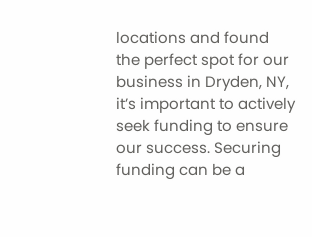locations and found the perfect spot for our business in Dryden, NY, it’s important to actively seek funding to ensure our success. Securing funding can be a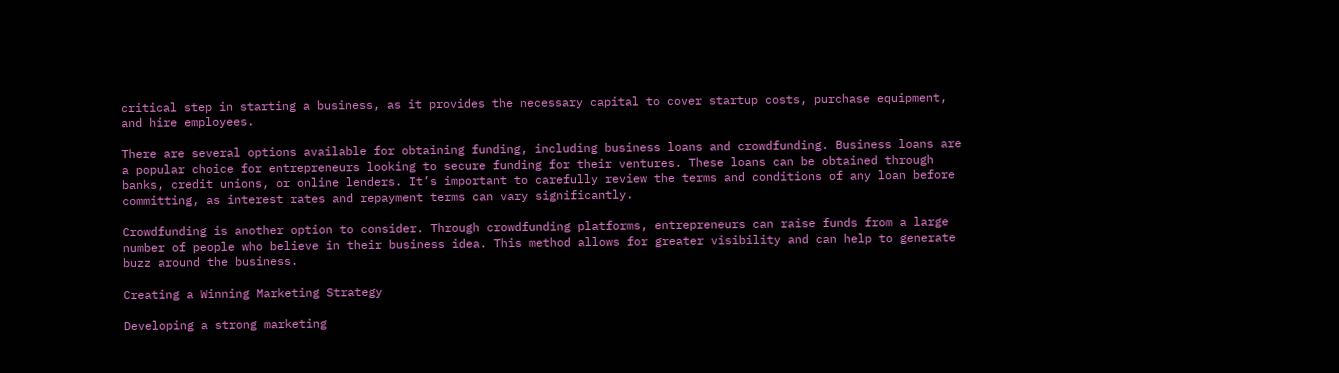critical step in starting a business, as it provides the necessary capital to cover startup costs, purchase equipment, and hire employees.

There are several options available for obtaining funding, including business loans and crowdfunding. Business loans are a popular choice for entrepreneurs looking to secure funding for their ventures. These loans can be obtained through banks, credit unions, or online lenders. It’s important to carefully review the terms and conditions of any loan before committing, as interest rates and repayment terms can vary significantly.

Crowdfunding is another option to consider. Through crowdfunding platforms, entrepreneurs can raise funds from a large number of people who believe in their business idea. This method allows for greater visibility and can help to generate buzz around the business.

Creating a Winning Marketing Strategy

Developing a strong marketing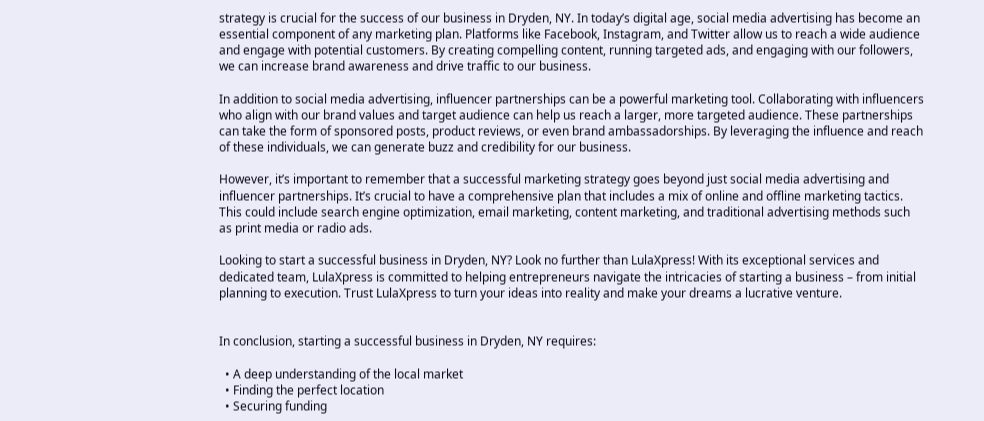strategy is crucial for the success of our business in Dryden, NY. In today’s digital age, social media advertising has become an essential component of any marketing plan. Platforms like Facebook, Instagram, and Twitter allow us to reach a wide audience and engage with potential customers. By creating compelling content, running targeted ads, and engaging with our followers, we can increase brand awareness and drive traffic to our business.

In addition to social media advertising, influencer partnerships can be a powerful marketing tool. Collaborating with influencers who align with our brand values and target audience can help us reach a larger, more targeted audience. These partnerships can take the form of sponsored posts, product reviews, or even brand ambassadorships. By leveraging the influence and reach of these individuals, we can generate buzz and credibility for our business.

However, it’s important to remember that a successful marketing strategy goes beyond just social media advertising and influencer partnerships. It’s crucial to have a comprehensive plan that includes a mix of online and offline marketing tactics. This could include search engine optimization, email marketing, content marketing, and traditional advertising methods such as print media or radio ads.

Looking to start a successful business in Dryden, NY? Look no further than LulaXpress! With its exceptional services and dedicated team, LulaXpress is committed to helping entrepreneurs navigate the intricacies of starting a business – from initial planning to execution. Trust LulaXpress to turn your ideas into reality and make your dreams a lucrative venture.


In conclusion, starting a successful business in Dryden, NY requires:

  • A deep understanding of the local market
  • Finding the perfect location
  • Securing funding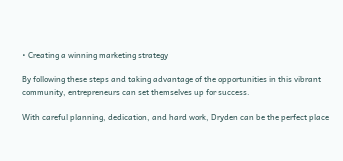• Creating a winning marketing strategy

By following these steps and taking advantage of the opportunities in this vibrant community, entrepreneurs can set themselves up for success.

With careful planning, dedication, and hard work, Dryden can be the perfect place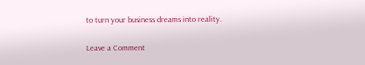to turn your business dreams into reality.

Leave a Comment